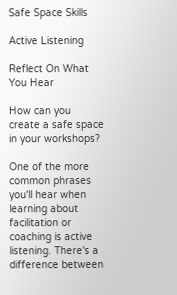Safe Space Skills

Active Listening

Reflect On What You Hear

How can you create a safe space in your workshops?

One of the more common phrases you'll hear when learning about facilitation or coaching is active listening. There's a difference between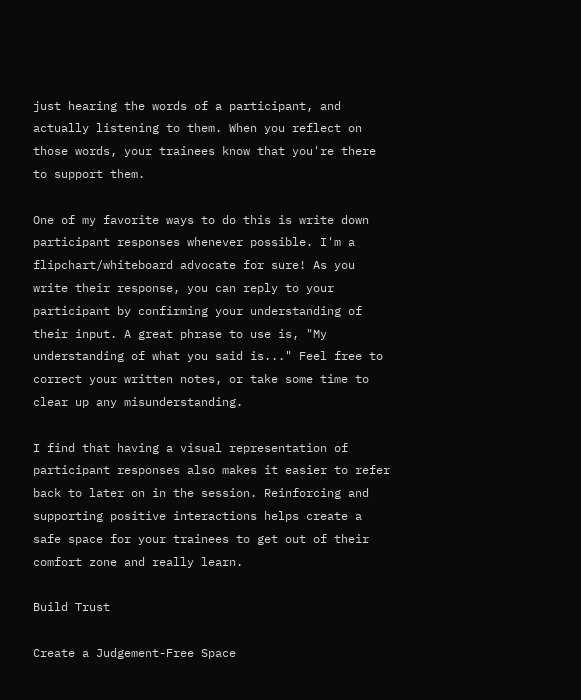just hearing the words of a participant, and actually listening to them. When you reflect on those words, your trainees know that you're there to support them.

One of my favorite ways to do this is write down participant responses whenever possible. I'm a flipchart/whiteboard advocate for sure! As you write their response, you can reply to your participant by confirming your understanding of their input. A great phrase to use is, "My understanding of what you said is..." Feel free to correct your written notes, or take some time to clear up any misunderstanding.

I find that having a visual representation of participant responses also makes it easier to refer back to later on in the session. Reinforcing and supporting positive interactions helps create a safe space for your trainees to get out of their comfort zone and really learn.

Build Trust

Create a Judgement-Free Space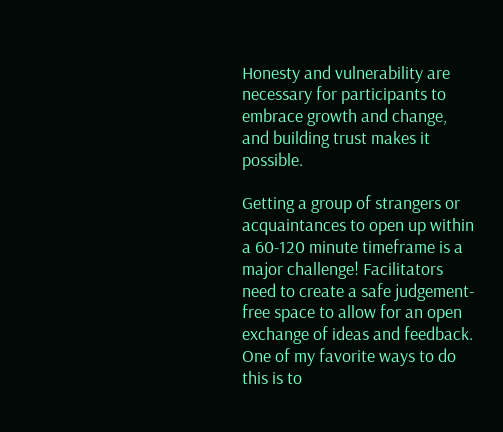Honesty and vulnerability are necessary for participants to embrace growth and change, and building trust makes it possible.

Getting a group of strangers or acquaintances to open up within a 60-120 minute timeframe is a major challenge! Facilitators need to create a safe judgement-free space to allow for an open exchange of ideas and feedback. One of my favorite ways to do this is to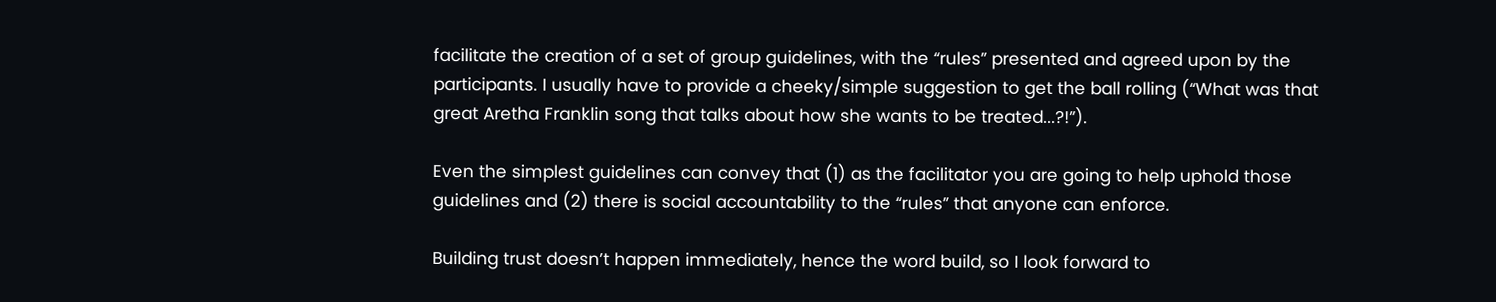facilitate the creation of a set of group guidelines, with the “rules” presented and agreed upon by the participants. I usually have to provide a cheeky/simple suggestion to get the ball rolling (“What was that great Aretha Franklin song that talks about how she wants to be treated...?!”).

Even the simplest guidelines can convey that (1) as the facilitator you are going to help uphold those guidelines and (2) there is social accountability to the “rules” that anyone can enforce.

Building trust doesn’t happen immediately, hence the word build, so I look forward to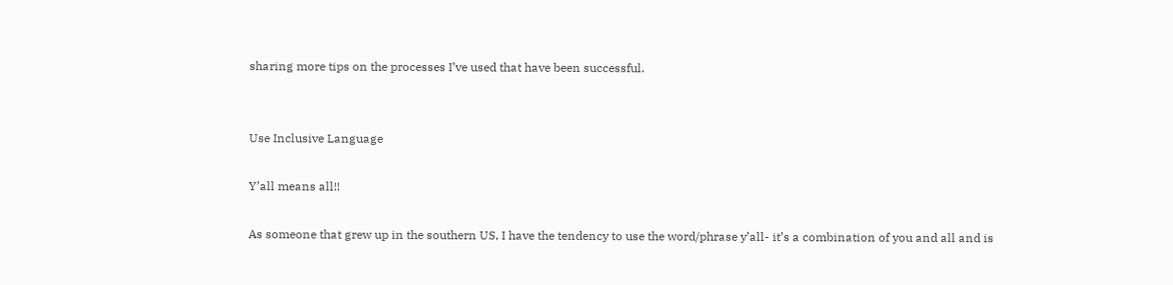sharing more tips on the processes I’ve used that have been successful.


Use Inclusive Language

Y’all means all!!

As someone that grew up in the southern US, I have the tendency to use the word/phrase y’all- it’s a combination of you and all and is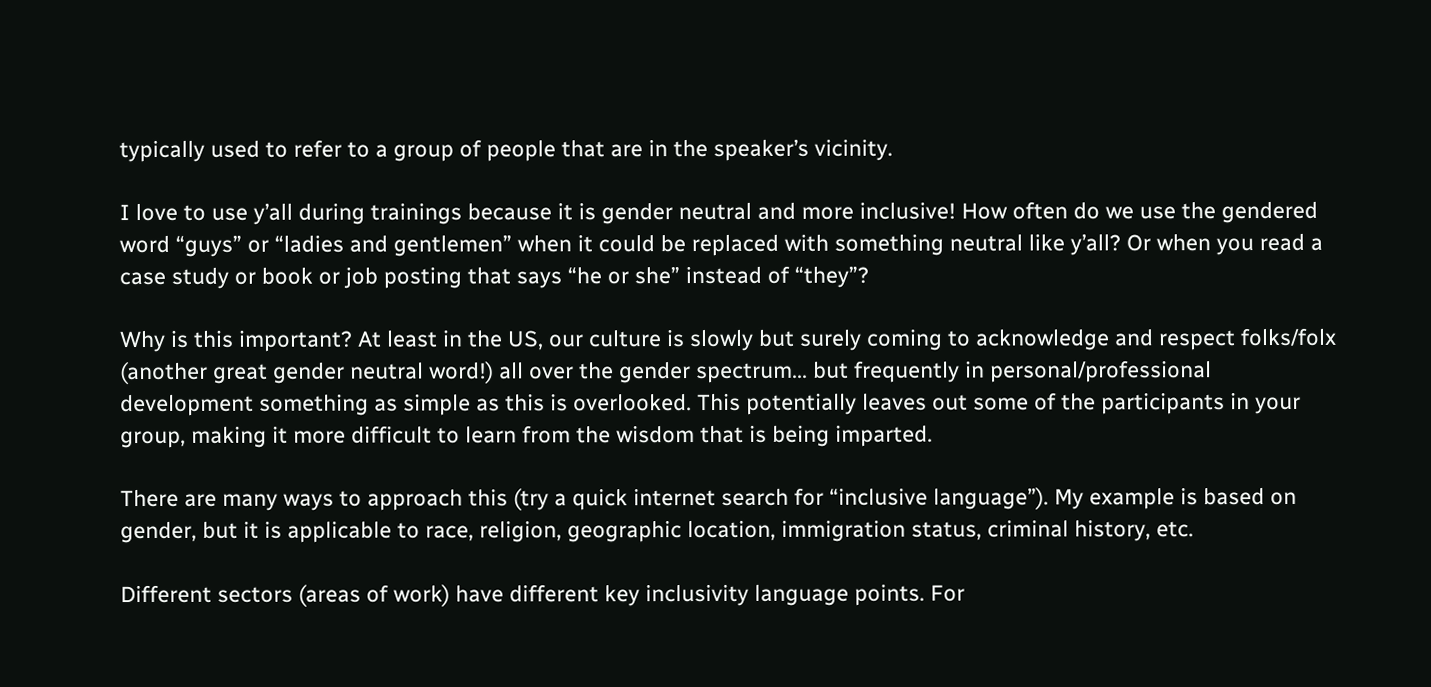typically used to refer to a group of people that are in the speaker’s vicinity.

I love to use y’all during trainings because it is gender neutral and more inclusive! How often do we use the gendered word “guys” or “ladies and gentlemen” when it could be replaced with something neutral like y’all? Or when you read a case study or book or job posting that says “he or she” instead of “they”?

Why is this important? At least in the US, our culture is slowly but surely coming to acknowledge and respect folks/folx (another great gender neutral word!) all over the gender spectrum... but frequently in personal/professional development something as simple as this is overlooked. This potentially leaves out some of the participants in your group, making it more difficult to learn from the wisdom that is being imparted.

There are many ways to approach this (try a quick internet search for “inclusive language”). My example is based on gender, but it is applicable to race, religion, geographic location, immigration status, criminal history, etc.

Different sectors (areas of work) have different key inclusivity language points. For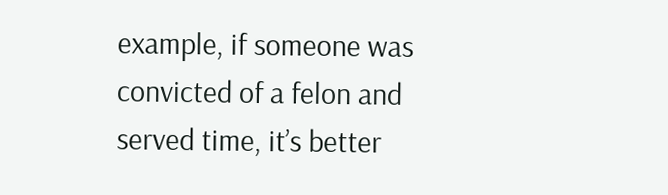example, if someone was convicted of a felon and served time, it’s better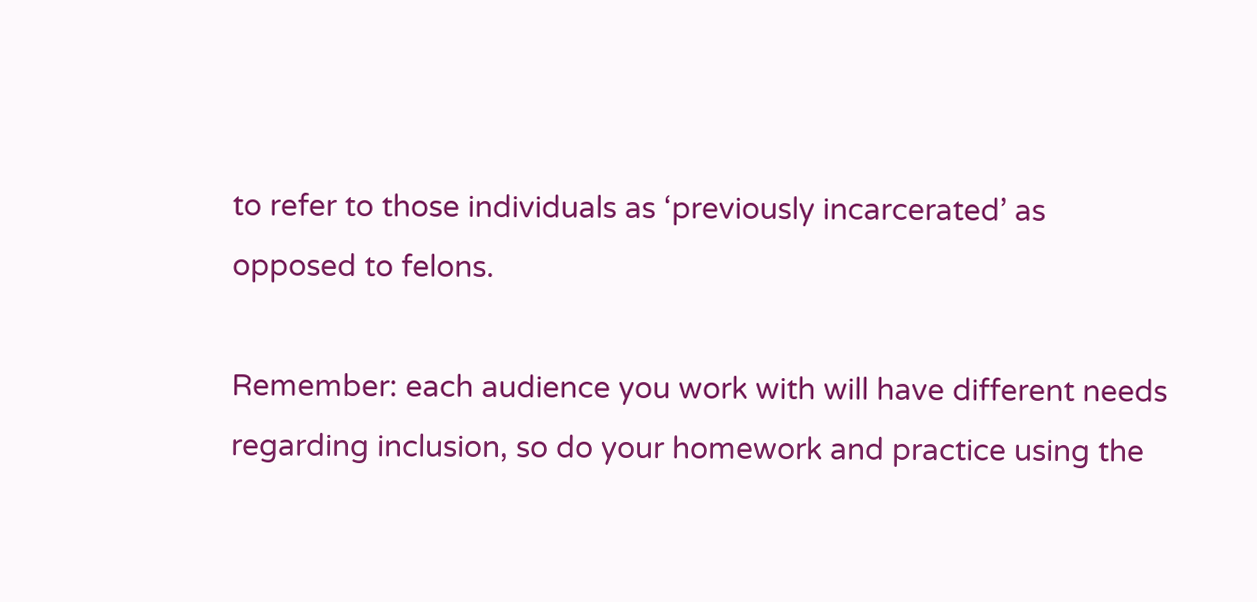to refer to those individuals as ‘previously incarcerated’ as opposed to felons.

Remember: each audience you work with will have different needs regarding inclusion, so do your homework and practice using the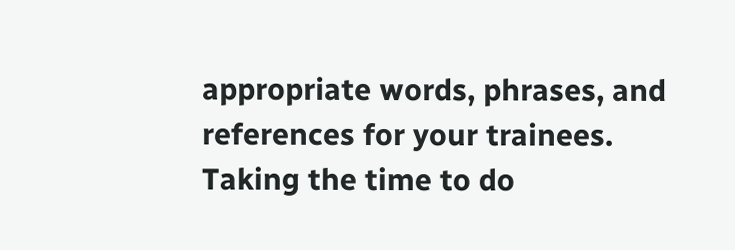appropriate words, phrases, and references for your trainees. Taking the time to do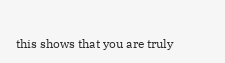this shows that you are truly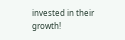invested in their growth!